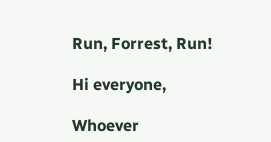Run, Forrest, Run!

Hi everyone,

Whoever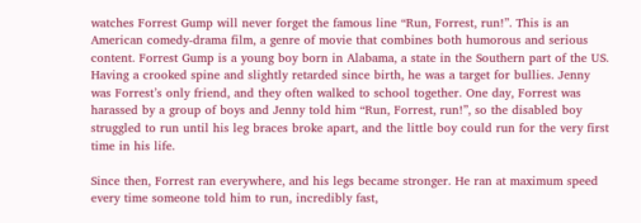watches Forrest Gump will never forget the famous line “Run, Forrest, run!”. This is an American comedy-drama film, a genre of movie that combines both humorous and serious content. Forrest Gump is a young boy born in Alabama, a state in the Southern part of the US. Having a crooked spine and slightly retarded since birth, he was a target for bullies. Jenny was Forrest’s only friend, and they often walked to school together. One day, Forrest was harassed by a group of boys and Jenny told him “Run, Forrest, run!”, so the disabled boy struggled to run until his leg braces broke apart, and the little boy could run for the very first time in his life.

Since then, Forrest ran everywhere, and his legs became stronger. He ran at maximum speed every time someone told him to run, incredibly fast,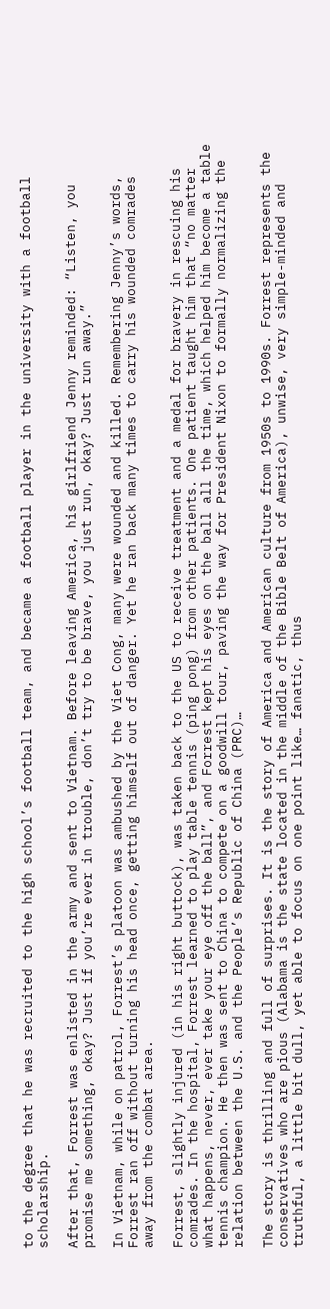to the degree that he was recruited to the high school’s football team, and became a football player in the university with a football scholarship.

After that, Forrest was enlisted in the army and sent to Vietnam. Before leaving America, his girlfriend Jenny reminded: “Listen, you promise me something, okay? Just if you’re ever in trouble, don’t try to be brave, you just run, okay? Just run away.”

In Vietnam, while on patrol, Forrest’s platoon was ambushed by the Viet Cong, many were wounded and killed. Remembering Jenny’s words, Forrest ran off without turning his head once, getting himself out of danger. Yet he ran back many times to carry his wounded comrades away from the combat area.

Forrest, slightly injured (in his right buttock), was taken back to the US to receive treatment and a medal for bravery in rescuing his comrades. In the hospital, Forrest learned to play table tennis (ping pong) from other patients. One patient taught him that “no matter what happens, never, ever take your eye off the ball”, and Forrest kept his eyes on the ball all the time, which helped him become a table tennis champion. He then was sent to China to compete on a goodwill tour, paving the way for President Nixon to formally normalizing the relation between the U.S. and the People’s Republic of China (PRC)…

The story is thrilling and full of surprises. It is the story of America and American culture from 1950s to 1990s. Forrest represents the conservatives who are pious (Alabama is the state located in the middle of the Bible Belt of America), unwise, very simple-minded and truthful, a little bit dull, yet able to focus on one point like… fanatic, thus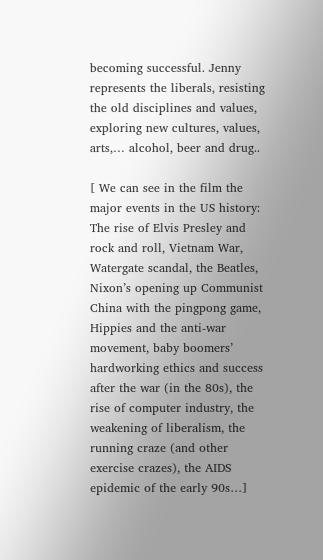becoming successful. Jenny represents the liberals, resisting the old disciplines and values, exploring new cultures, values, arts,… alcohol, beer and drug..

[ We can see in the film the major events in the US history: The rise of Elvis Presley and rock and roll, Vietnam War, Watergate scandal, the Beatles, Nixon’s opening up Communist China with the pingpong game, Hippies and the anti-war movement, baby boomers’ hardworking ethics and success after the war (in the 80s), the rise of computer industry, the weakening of liberalism, the running craze (and other exercise crazes), the AIDS epidemic of the early 90s…]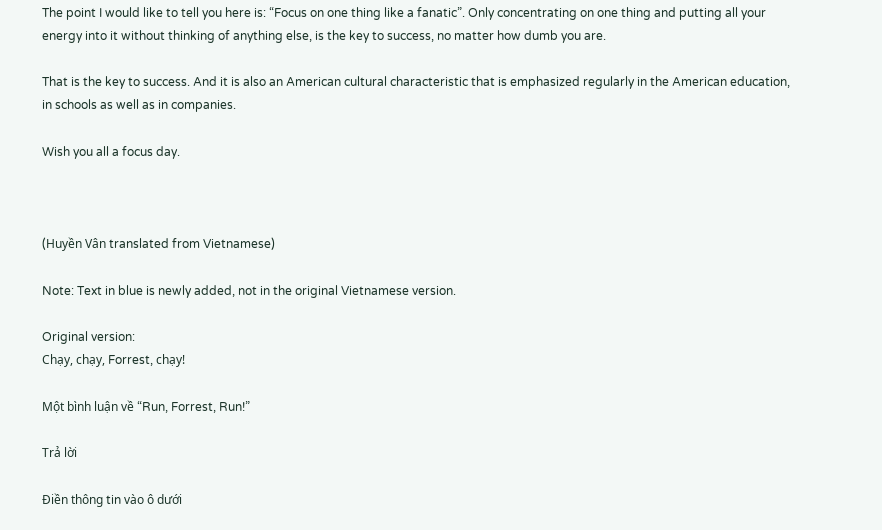The point I would like to tell you here is: “Focus on one thing like a fanatic”. Only concentrating on one thing and putting all your energy into it without thinking of anything else, is the key to success, no matter how dumb you are.

That is the key to success. And it is also an American cultural characteristic that is emphasized regularly in the American education, in schools as well as in companies.

Wish you all a focus day.



(Huyền Vân translated from Vietnamese)

Note: Text in blue is newly added, not in the original Vietnamese version.

Original version:
Chạy, chạy, Forrest, chạy!

Một bình luận về “Run, Forrest, Run!”

Trả lời

Điền thông tin vào ô dưới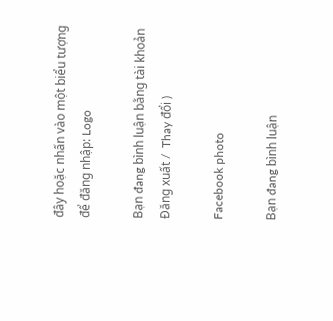đây hoặc nhấn vào một biểu tượng để đăng nhập: Logo

Bạn đang bình luận bằng tài khoản Đăng xuất /  Thay đổi )

Facebook photo

Bạn đang bình luận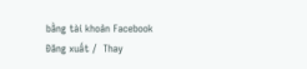bằng tài khoản Facebook Đăng xuất /  Thay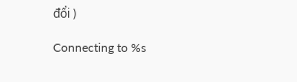đổi )

Connecting to %s